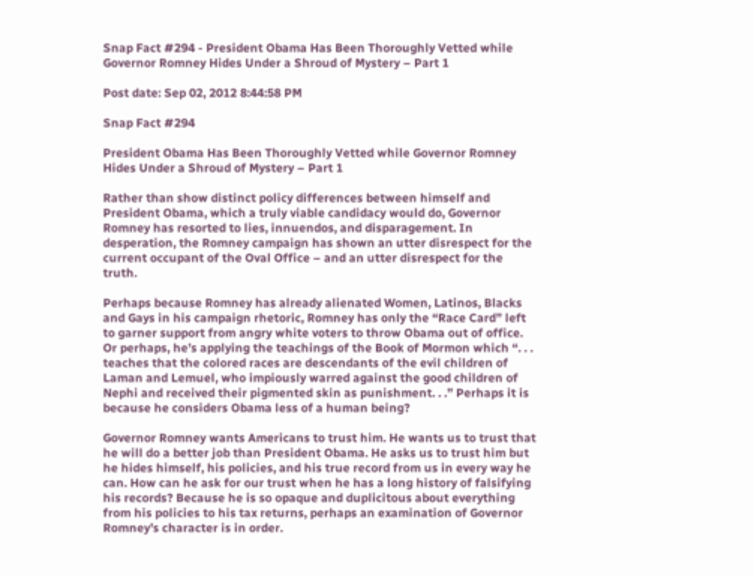Snap Fact #294 - President Obama Has Been Thoroughly Vetted while Governor Romney Hides Under a Shroud of Mystery – Part 1

Post date: Sep 02, 2012 8:44:58 PM

Snap Fact #294

President Obama Has Been Thoroughly Vetted while Governor Romney Hides Under a Shroud of Mystery – Part 1

Rather than show distinct policy differences between himself and President Obama, which a truly viable candidacy would do, Governor Romney has resorted to lies, innuendos, and disparagement. In desperation, the Romney campaign has shown an utter disrespect for the current occupant of the Oval Office – and an utter disrespect for the truth.

Perhaps because Romney has already alienated Women, Latinos, Blacks and Gays in his campaign rhetoric, Romney has only the “Race Card” left to garner support from angry white voters to throw Obama out of office. Or perhaps, he’s applying the teachings of the Book of Mormon which “. . . teaches that the colored races are descendants of the evil children of Laman and Lemuel, who impiously warred against the good children of Nephi and received their pigmented skin as punishment. . .” Perhaps it is because he considers Obama less of a human being?

Governor Romney wants Americans to trust him. He wants us to trust that he will do a better job than President Obama. He asks us to trust him but he hides himself, his policies, and his true record from us in every way he can. How can he ask for our trust when he has a long history of falsifying his records? Because he is so opaque and duplicitous about everything from his policies to his tax returns, perhaps an examination of Governor Romney’s character is in order.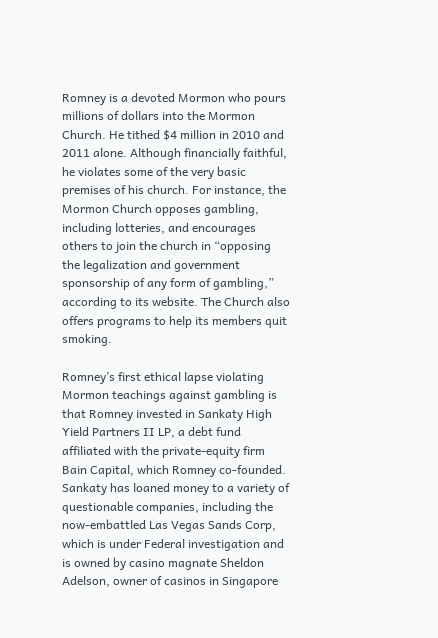Romney is a devoted Mormon who pours millions of dollars into the Mormon Church. He tithed $4 million in 2010 and 2011 alone. Although financially faithful, he violates some of the very basic premises of his church. For instance, the Mormon Church opposes gambling, including lotteries, and encourages others to join the church in “opposing the legalization and government sponsorship of any form of gambling,” according to its website. The Church also offers programs to help its members quit smoking.

Romney’s first ethical lapse violating Mormon teachings against gambling is that Romney invested in Sankaty High Yield Partners II LP, a debt fund affiliated with the private-equity firm Bain Capital, which Romney co-founded. Sankaty has loaned money to a variety of questionable companies, including the now-embattled Las Vegas Sands Corp, which is under Federal investigation and is owned by casino magnate Sheldon Adelson, owner of casinos in Singapore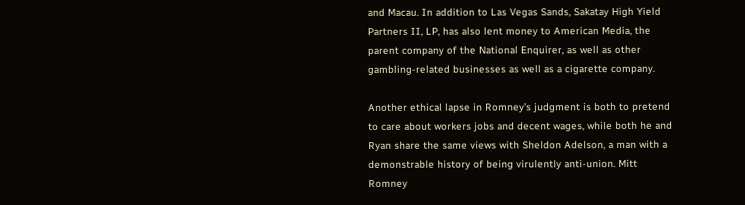and Macau. In addition to Las Vegas Sands, Sakatay High Yield Partners II, LP, has also lent money to American Media, the parent company of the National Enquirer, as well as other gambling-related businesses as well as a cigarette company.

Another ethical lapse in Romney’s judgment is both to pretend to care about workers jobs and decent wages, while both he and Ryan share the same views with Sheldon Adelson, a man with a demonstrable history of being virulently anti-union. Mitt Romney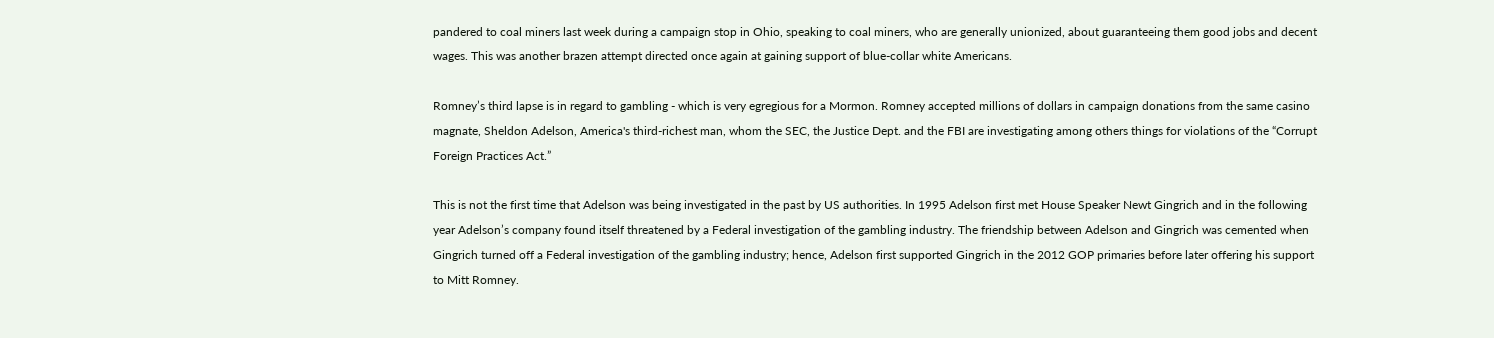pandered to coal miners last week during a campaign stop in Ohio, speaking to coal miners, who are generally unionized, about guaranteeing them good jobs and decent wages. This was another brazen attempt directed once again at gaining support of blue-collar white Americans.

Romney’s third lapse is in regard to gambling - which is very egregious for a Mormon. Romney accepted millions of dollars in campaign donations from the same casino magnate, Sheldon Adelson, America's third-richest man, whom the SEC, the Justice Dept. and the FBI are investigating among others things for violations of the “Corrupt Foreign Practices Act.”

This is not the first time that Adelson was being investigated in the past by US authorities. In 1995 Adelson first met House Speaker Newt Gingrich and in the following year Adelson’s company found itself threatened by a Federal investigation of the gambling industry. The friendship between Adelson and Gingrich was cemented when Gingrich turned off a Federal investigation of the gambling industry; hence, Adelson first supported Gingrich in the 2012 GOP primaries before later offering his support to Mitt Romney.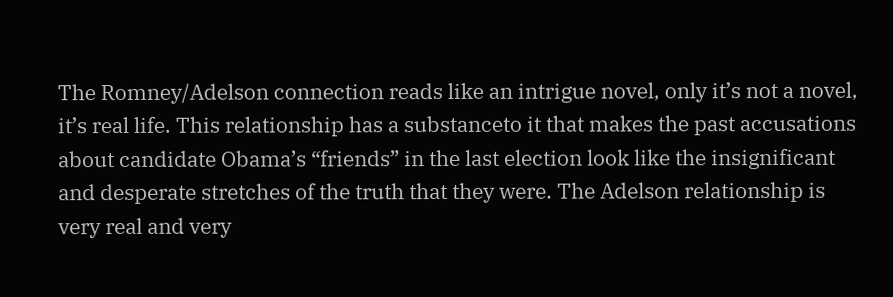The Romney/Adelson connection reads like an intrigue novel, only it’s not a novel, it’s real life. This relationship has a substanceto it that makes the past accusations about candidate Obama’s “friends” in the last election look like the insignificant and desperate stretches of the truth that they were. The Adelson relationship is very real and very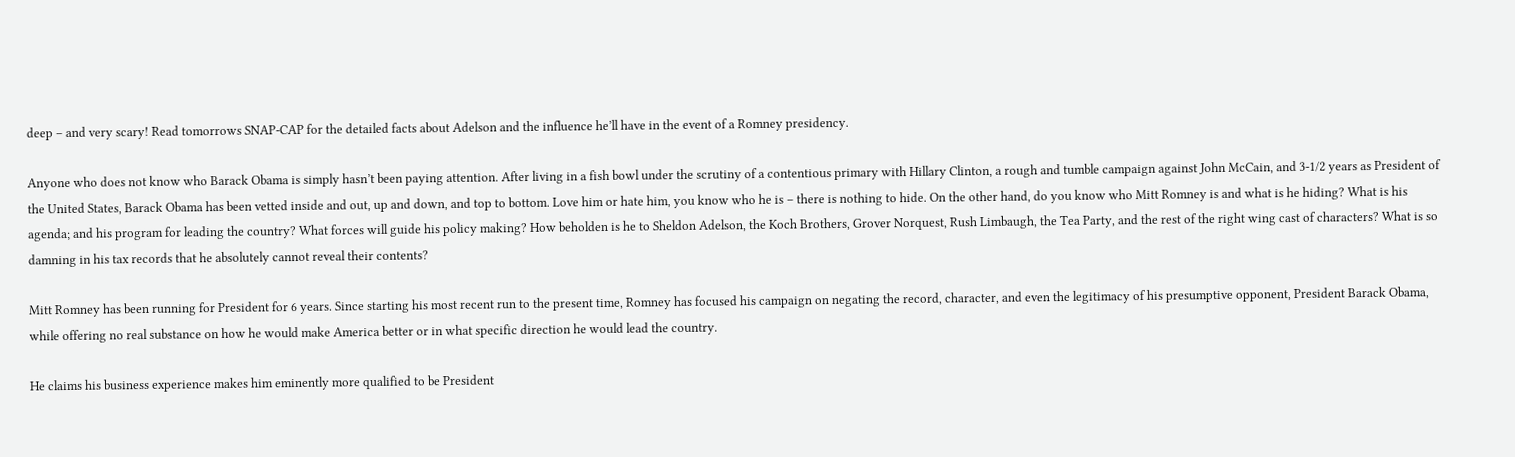deep – and very scary! Read tomorrows SNAP-CAP for the detailed facts about Adelson and the influence he’ll have in the event of a Romney presidency.

Anyone who does not know who Barack Obama is simply hasn’t been paying attention. After living in a fish bowl under the scrutiny of a contentious primary with Hillary Clinton, a rough and tumble campaign against John McCain, and 3-1/2 years as President of the United States, Barack Obama has been vetted inside and out, up and down, and top to bottom. Love him or hate him, you know who he is – there is nothing to hide. On the other hand, do you know who Mitt Romney is and what is he hiding? What is his agenda; and his program for leading the country? What forces will guide his policy making? How beholden is he to Sheldon Adelson, the Koch Brothers, Grover Norquest, Rush Limbaugh, the Tea Party, and the rest of the right wing cast of characters? What is so damning in his tax records that he absolutely cannot reveal their contents?

Mitt Romney has been running for President for 6 years. Since starting his most recent run to the present time, Romney has focused his campaign on negating the record, character, and even the legitimacy of his presumptive opponent, President Barack Obama, while offering no real substance on how he would make America better or in what specific direction he would lead the country.

He claims his business experience makes him eminently more qualified to be President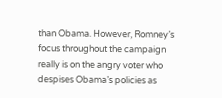than Obama. However, Romney’s focus throughout the campaign really is on the angry voter who despises Obama’s policies as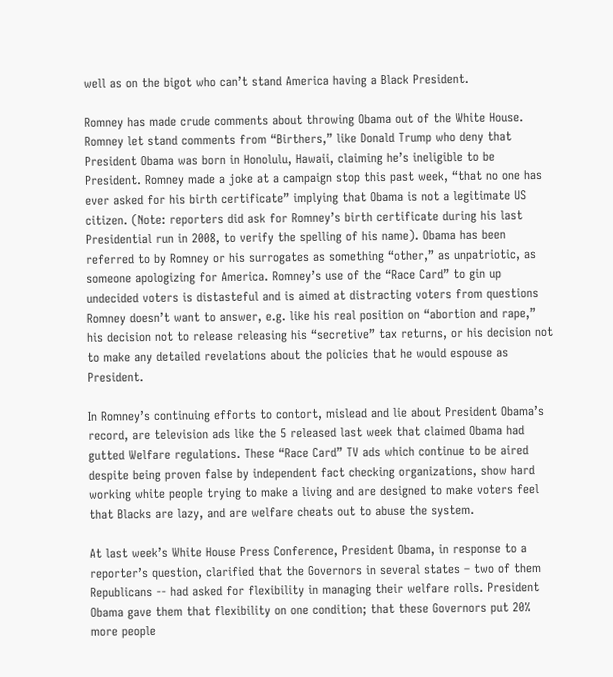well as on the bigot who can’t stand America having a Black President.

Romney has made crude comments about throwing Obama out of the White House. Romney let stand comments from “Birthers,” like Donald Trump who deny that President Obama was born in Honolulu, Hawaii, claiming he’s ineligible to be President. Romney made a joke at a campaign stop this past week, “that no one has ever asked for his birth certificate” implying that Obama is not a legitimate US citizen. (Note: reporters did ask for Romney’s birth certificate during his last Presidential run in 2008, to verify the spelling of his name). Obama has been referred to by Romney or his surrogates as something “other,” as unpatriotic, as someone apologizing for America. Romney’s use of the “Race Card” to gin up undecided voters is distasteful and is aimed at distracting voters from questions Romney doesn’t want to answer, e.g. like his real position on “abortion and rape,” his decision not to release releasing his “secretive” tax returns, or his decision not to make any detailed revelations about the policies that he would espouse as President.

In Romney’s continuing efforts to contort, mislead and lie about President Obama’s record, are television ads like the 5 released last week that claimed Obama had gutted Welfare regulations. These “Race Card” TV ads which continue to be aired despite being proven false by independent fact checking organizations, show hard working white people trying to make a living and are designed to make voters feel that Blacks are lazy, and are welfare cheats out to abuse the system.

At last week’s White House Press Conference, President Obama, in response to a reporter’s question, clarified that the Governors in several states – two of them Republicans -- had asked for flexibility in managing their welfare rolls. President Obama gave them that flexibility on one condition; that these Governors put 20% more people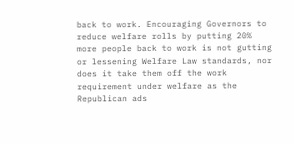back to work. Encouraging Governors to reduce welfare rolls by putting 20% more people back to work is not gutting or lessening Welfare Law standards, nor does it take them off the work requirement under welfare as the Republican ads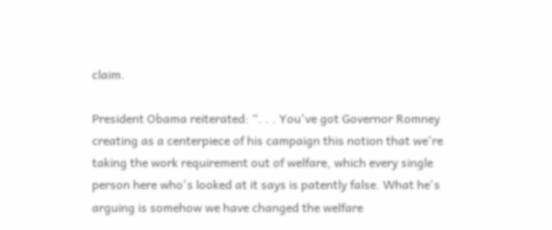claim.

President Obama reiterated: “. . . You've got Governor Romney creating as a centerpiece of his campaign this notion that we're taking the work requirement out of welfare, which every single person here who's looked at it says is patently false. What he's arguing is somehow we have changed the welfare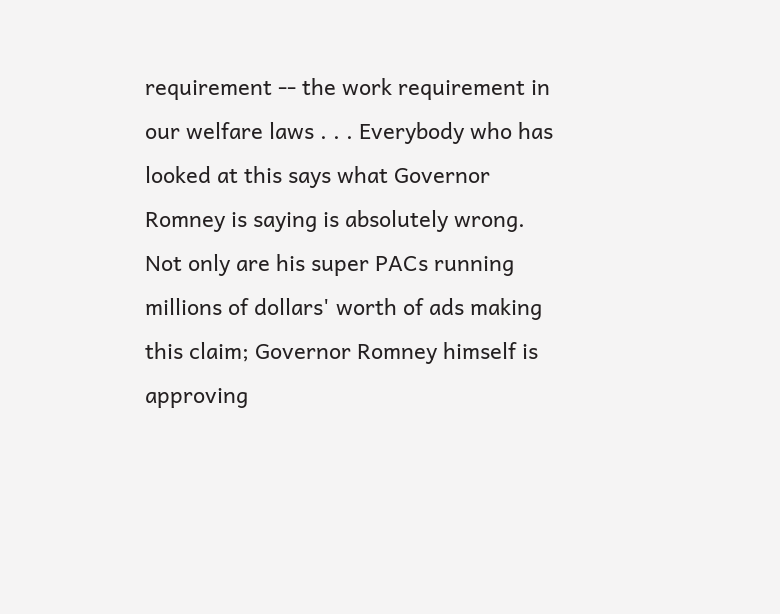requirement -- the work requirement in our welfare laws . . . Everybody who has looked at this says what Governor Romney is saying is absolutely wrong. Not only are his super PACs running millions of dollars' worth of ads making this claim; Governor Romney himself is approving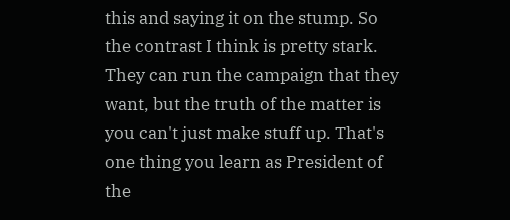this and saying it on the stump. So the contrast I think is pretty stark. They can run the campaign that they want, but the truth of the matter is you can't just make stuff up. That's one thing you learn as President of the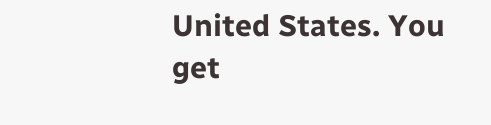United States. You get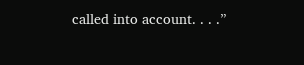called into account. . . .”